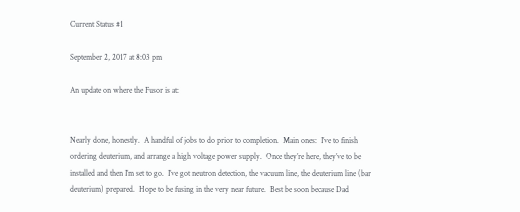Current Status #1

September 2, 2017 at 8:03 pm

An update on where the Fusor is at:


Nearly done, honestly.  A handful of jobs to do prior to completion.  Main ones:  I’ve to finish ordering deuterium, and arrange a high voltage power supply.  Once they’re here, they’ve to be installed and then I’m set to go.  I’ve got neutron detection, the vacuum line, the deuterium line (bar deuterium) prepared.  Hope to be fusing in the very near future.  Best be soon because Dad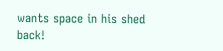wants space in his shed back!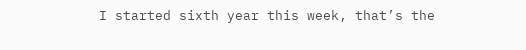I started sixth year this week, that’s the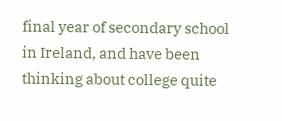final year of secondary school in Ireland, and have been thinking about college quite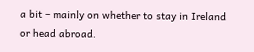a bit – mainly on whether to stay in Ireland or head abroad.